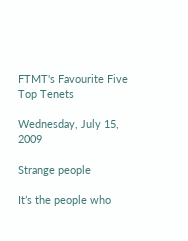FTMT's Favourite Five Top Tenets

Wednesday, July 15, 2009

Strange people

It’s the people who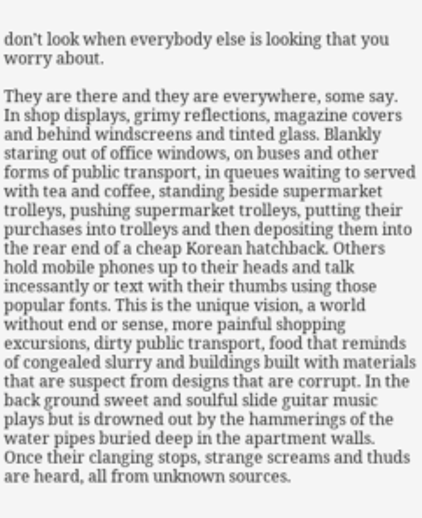don’t look when everybody else is looking that you worry about.

They are there and they are everywhere, some say. In shop displays, grimy reflections, magazine covers and behind windscreens and tinted glass. Blankly staring out of office windows, on buses and other forms of public transport, in queues waiting to served with tea and coffee, standing beside supermarket trolleys, pushing supermarket trolleys, putting their purchases into trolleys and then depositing them into the rear end of a cheap Korean hatchback. Others hold mobile phones up to their heads and talk incessantly or text with their thumbs using those popular fonts. This is the unique vision, a world without end or sense, more painful shopping excursions, dirty public transport, food that reminds of congealed slurry and buildings built with materials that are suspect from designs that are corrupt. In the back ground sweet and soulful slide guitar music plays but is drowned out by the hammerings of the water pipes buried deep in the apartment walls. Once their clanging stops, strange screams and thuds are heard, all from unknown sources.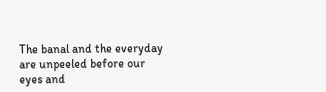The banal and the everyday are unpeeled before our eyes and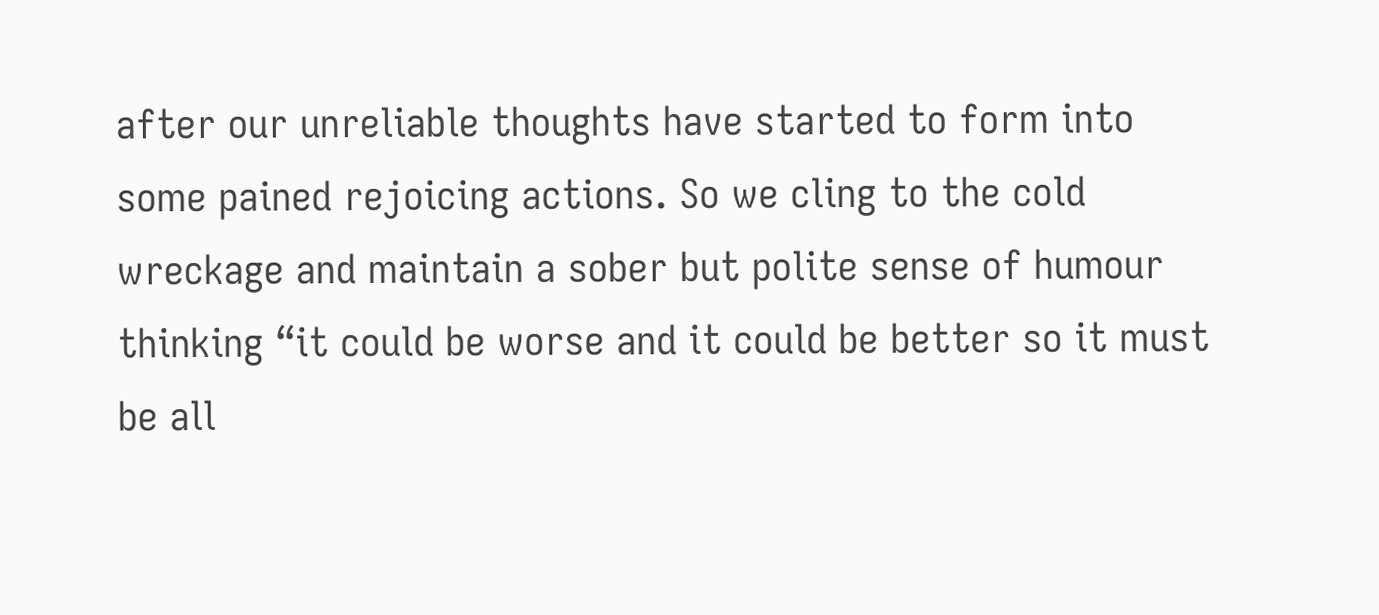after our unreliable thoughts have started to form into some pained rejoicing actions. So we cling to the cold wreckage and maintain a sober but polite sense of humour thinking “it could be worse and it could be better so it must be all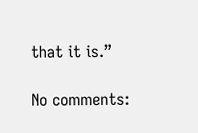that it is.”

No comments: